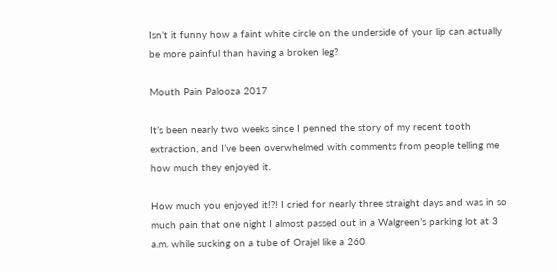Isn’t it funny how a faint white circle on the underside of your lip can actually be more painful than having a broken leg?

Mouth Pain Palooza 2017

It’s been nearly two weeks since I penned the story of my recent tooth extraction, and I’ve been overwhelmed with comments from people telling me how much they enjoyed it.

How much you enjoyed it!?! I cried for nearly three straight days and was in so much pain that one night I almost passed out in a Walgreen’s parking lot at 3 a.m. while sucking on a tube of Orajel like a 260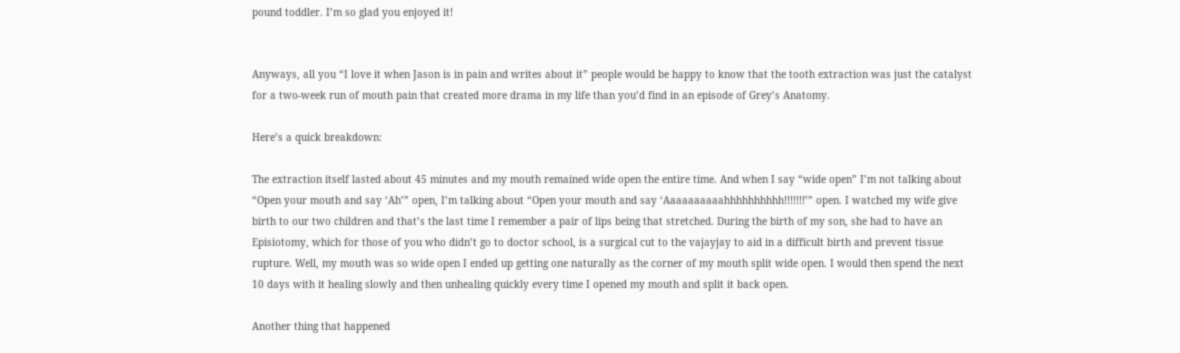pound toddler. I’m so glad you enjoyed it!


Anyways, all you “I love it when Jason is in pain and writes about it” people would be happy to know that the tooth extraction was just the catalyst for a two-week run of mouth pain that created more drama in my life than you’d find in an episode of Grey’s Anatomy.

Here’s a quick breakdown:

The extraction itself lasted about 45 minutes and my mouth remained wide open the entire time. And when I say “wide open” I’m not talking about “Open your mouth and say ‘Ah’” open, I’m talking about “Open your mouth and say ‘Aaaaaaaaaahhhhhhhhhh!!!!!!!’” open. I watched my wife give birth to our two children and that’s the last time I remember a pair of lips being that stretched. During the birth of my son, she had to have an Episiotomy, which for those of you who didn’t go to doctor school, is a surgical cut to the vajayjay to aid in a difficult birth and prevent tissue rupture. Well, my mouth was so wide open I ended up getting one naturally as the corner of my mouth split wide open. I would then spend the next 10 days with it healing slowly and then unhealing quickly every time I opened my mouth and split it back open.

Another thing that happened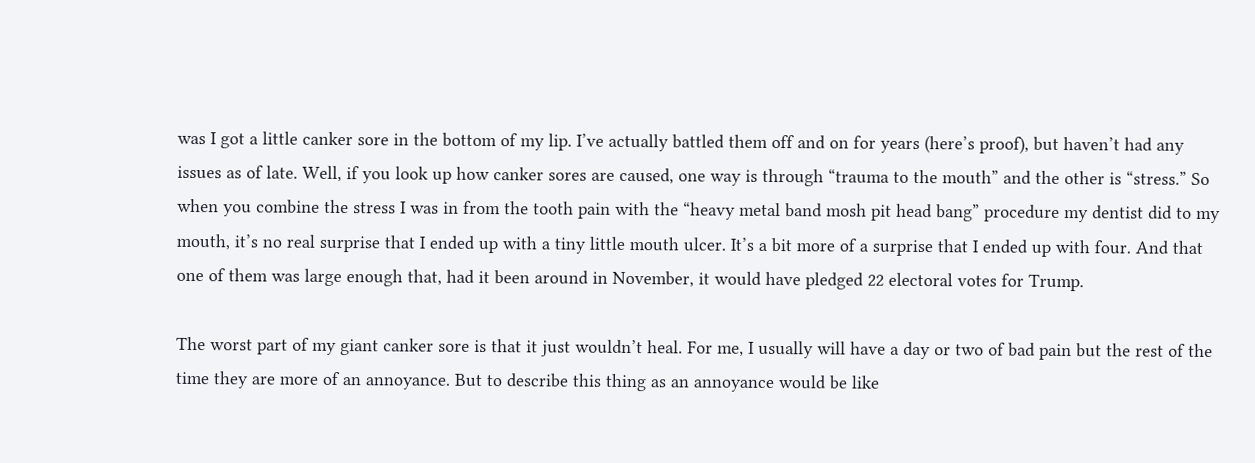was I got a little canker sore in the bottom of my lip. I’ve actually battled them off and on for years (here’s proof), but haven’t had any issues as of late. Well, if you look up how canker sores are caused, one way is through “trauma to the mouth” and the other is “stress.” So when you combine the stress I was in from the tooth pain with the “heavy metal band mosh pit head bang” procedure my dentist did to my mouth, it’s no real surprise that I ended up with a tiny little mouth ulcer. It’s a bit more of a surprise that I ended up with four. And that one of them was large enough that, had it been around in November, it would have pledged 22 electoral votes for Trump.

The worst part of my giant canker sore is that it just wouldn’t heal. For me, I usually will have a day or two of bad pain but the rest of the time they are more of an annoyance. But to describe this thing as an annoyance would be like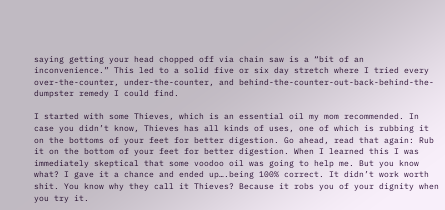saying getting your head chopped off via chain saw is a “bit of an inconvenience.” This led to a solid five or six day stretch where I tried every over-the-counter, under-the-counter, and behind-the-counter-out-back-behind-the-dumpster remedy I could find.

I started with some Thieves, which is an essential oil my mom recommended. In case you didn’t know, Thieves has all kinds of uses, one of which is rubbing it on the bottoms of your feet for better digestion. Go ahead, read that again: Rub it on the bottom of your feet for better digestion. When I learned this I was immediately skeptical that some voodoo oil was going to help me. But you know what? I gave it a chance and ended up….being 100% correct. It didn’t work worth shit. You know why they call it Thieves? Because it robs you of your dignity when you try it.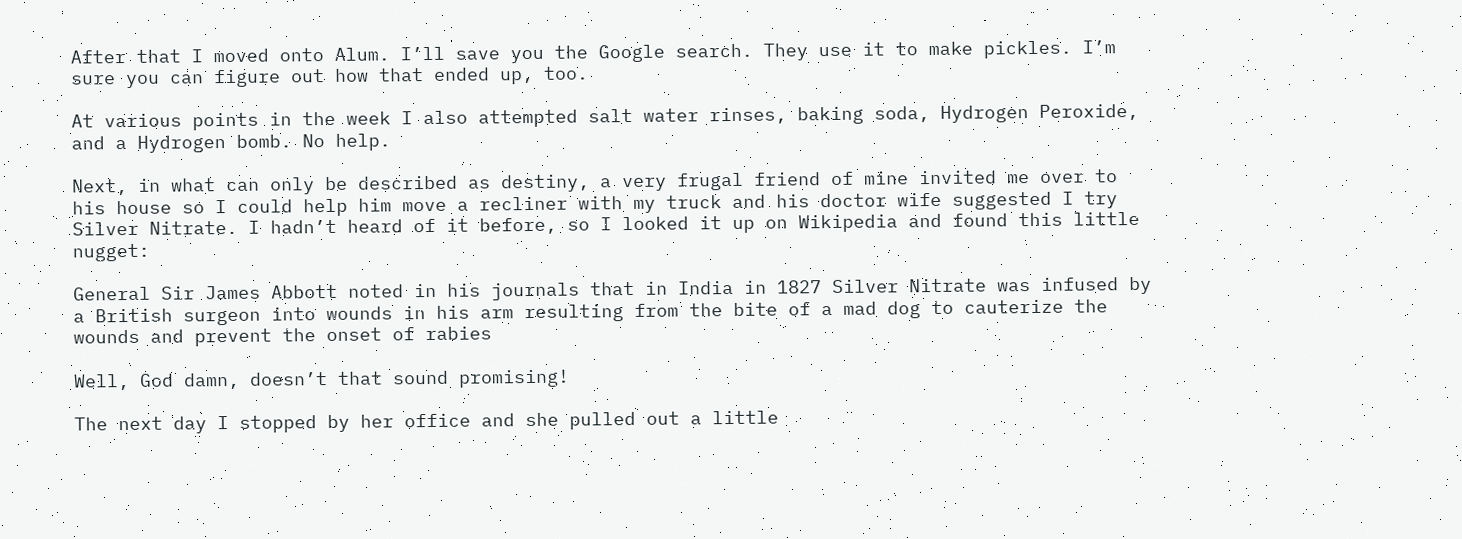After that I moved onto Alum. I’ll save you the Google search. They use it to make pickles. I’m sure you can figure out how that ended up, too.

At various points in the week I also attempted salt water rinses, baking soda, Hydrogen Peroxide, and a Hydrogen bomb. No help.

Next, in what can only be described as destiny, a very frugal friend of mine invited me over to his house so I could help him move a recliner with my truck and his doctor wife suggested I try Silver Nitrate. I hadn’t heard of it before, so I looked it up on Wikipedia and found this little nugget:

General Sir James Abbott noted in his journals that in India in 1827 Silver Nitrate was infused by a British surgeon into wounds in his arm resulting from the bite of a mad dog to cauterize the wounds and prevent the onset of rabies

Well, God damn, doesn’t that sound promising!

The next day I stopped by her office and she pulled out a little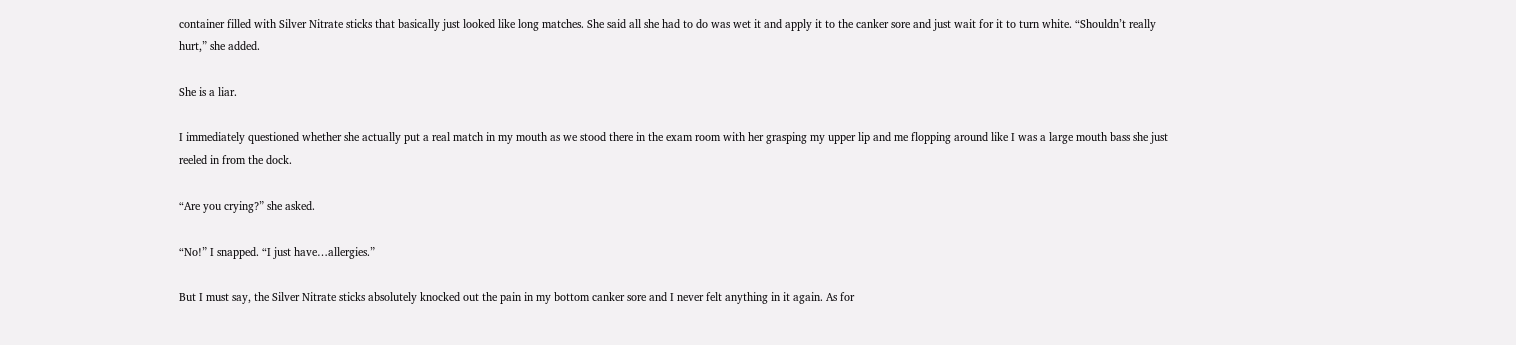container filled with Silver Nitrate sticks that basically just looked like long matches. She said all she had to do was wet it and apply it to the canker sore and just wait for it to turn white. “Shouldn’t really hurt,” she added.

She is a liar.

I immediately questioned whether she actually put a real match in my mouth as we stood there in the exam room with her grasping my upper lip and me flopping around like I was a large mouth bass she just reeled in from the dock.

“Are you crying?” she asked.

“No!” I snapped. “I just have…allergies.”

But I must say, the Silver Nitrate sticks absolutely knocked out the pain in my bottom canker sore and I never felt anything in it again. As for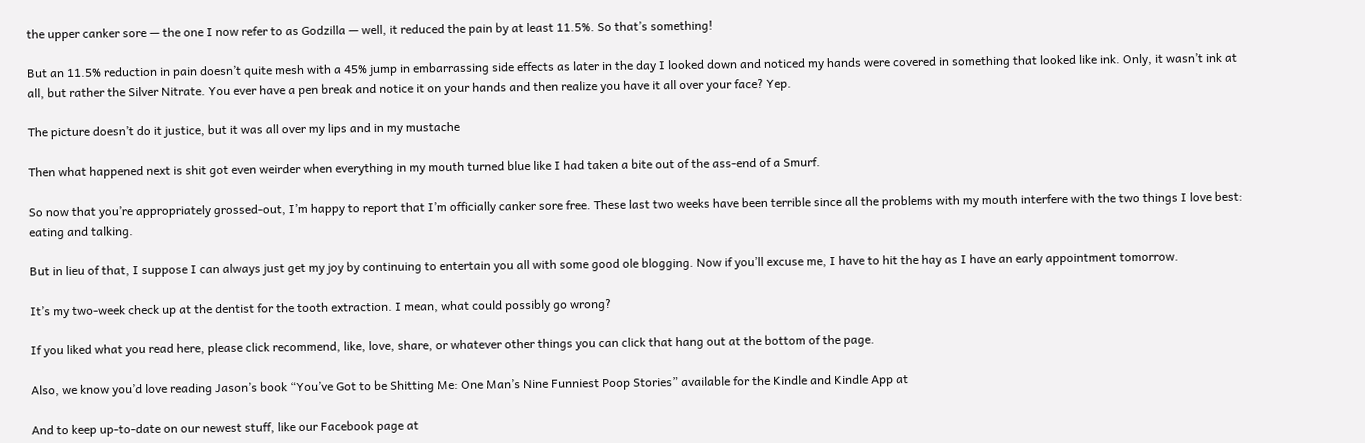the upper canker sore — the one I now refer to as Godzilla — well, it reduced the pain by at least 11.5%. So that’s something!

But an 11.5% reduction in pain doesn’t quite mesh with a 45% jump in embarrassing side effects as later in the day I looked down and noticed my hands were covered in something that looked like ink. Only, it wasn’t ink at all, but rather the Silver Nitrate. You ever have a pen break and notice it on your hands and then realize you have it all over your face? Yep.

The picture doesn’t do it justice, but it was all over my lips and in my mustache

Then what happened next is shit got even weirder when everything in my mouth turned blue like I had taken a bite out of the ass-end of a Smurf.

So now that you’re appropriately grossed-out, I’m happy to report that I’m officially canker sore free. These last two weeks have been terrible since all the problems with my mouth interfere with the two things I love best: eating and talking.

But in lieu of that, I suppose I can always just get my joy by continuing to entertain you all with some good ole blogging. Now if you’ll excuse me, I have to hit the hay as I have an early appointment tomorrow.

It’s my two-week check up at the dentist for the tooth extraction. I mean, what could possibly go wrong?

If you liked what you read here, please click recommend, like, love, share, or whatever other things you can click that hang out at the bottom of the page.

Also, we know you’d love reading Jason’s book “You’ve Got to be Shitting Me: One Man’s Nine Funniest Poop Stories” available for the Kindle and Kindle App at

And to keep up-to-date on our newest stuff, like our Facebook page at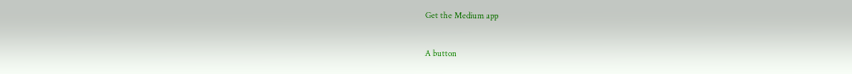Get the Medium app

A button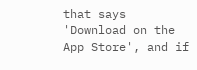that says 'Download on the App Store', and if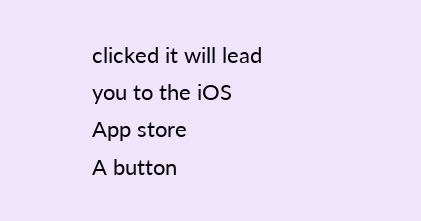clicked it will lead you to the iOS App store
A button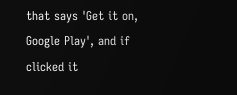that says 'Get it on, Google Play', and if clicked it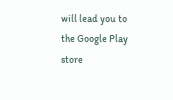will lead you to the Google Play store